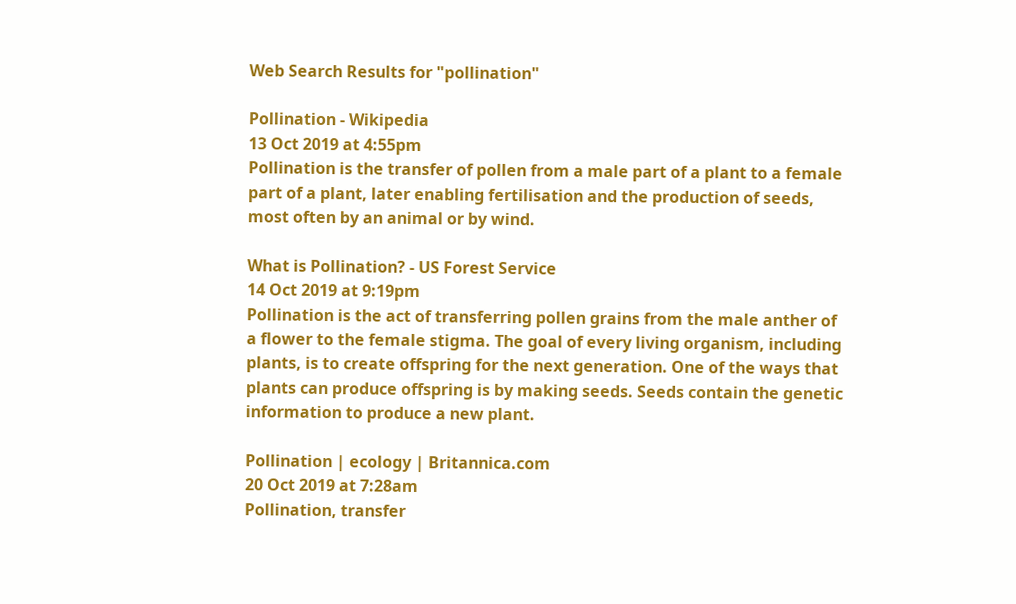Web Search Results for "pollination"

Pollination - Wikipedia
13 Oct 2019 at 4:55pm
Pollination is the transfer of pollen from a male part of a plant to a female part of a plant, later enabling fertilisation and the production of seeds, most often by an animal or by wind.

What is Pollination? - US Forest Service
14 Oct 2019 at 9:19pm
Pollination is the act of transferring pollen grains from the male anther of a flower to the female stigma. The goal of every living organism, including plants, is to create offspring for the next generation. One of the ways that plants can produce offspring is by making seeds. Seeds contain the genetic information to produce a new plant.

Pollination | ecology | Britannica.com
20 Oct 2019 at 7:28am
Pollination, transfer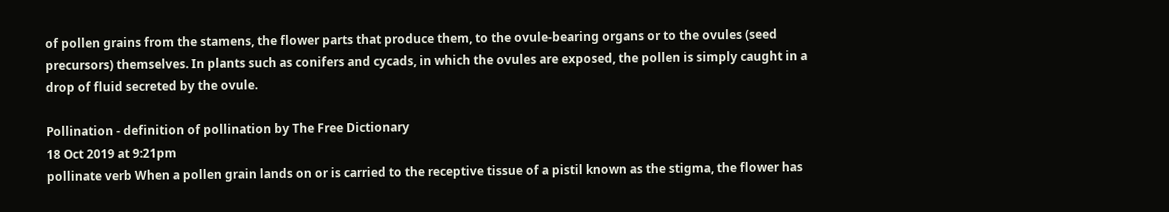of pollen grains from the stamens, the flower parts that produce them, to the ovule-bearing organs or to the ovules (seed precursors) themselves. In plants such as conifers and cycads, in which the ovules are exposed, the pollen is simply caught in a drop of fluid secreted by the ovule.

Pollination - definition of pollination by The Free Dictionary
18 Oct 2019 at 9:21pm
pollinate verb When a pollen grain lands on or is carried to the receptive tissue of a pistil known as the stigma, the flower has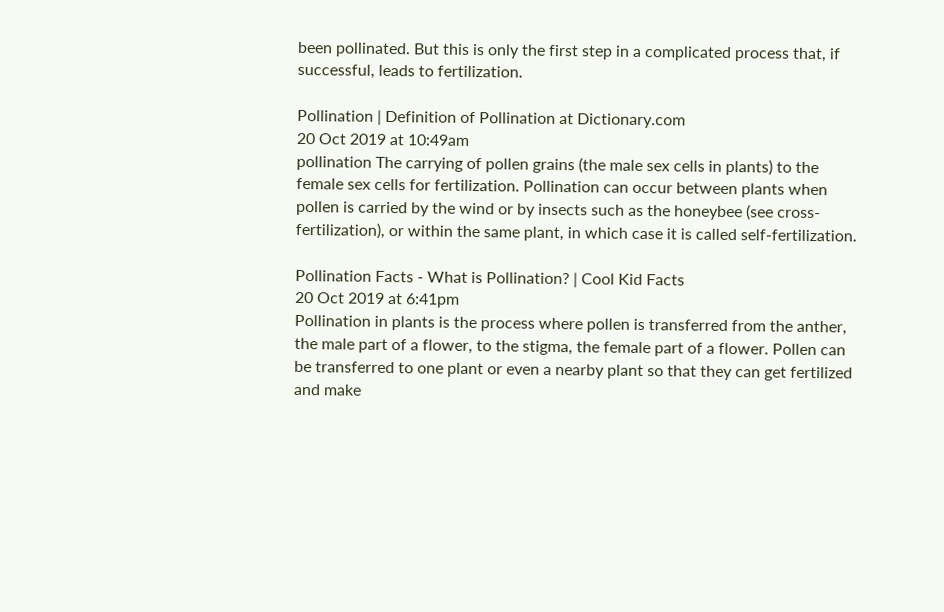been pollinated. But this is only the first step in a complicated process that, if successful, leads to fertilization.

Pollination | Definition of Pollination at Dictionary.com
20 Oct 2019 at 10:49am
pollination The carrying of pollen grains (the male sex cells in plants) to the female sex cells for fertilization. Pollination can occur between plants when pollen is carried by the wind or by insects such as the honeybee (see cross-fertilization), or within the same plant, in which case it is called self-fertilization.

Pollination Facts - What is Pollination? | Cool Kid Facts
20 Oct 2019 at 6:41pm
Pollination in plants is the process where pollen is transferred from the anther, the male part of a flower, to the stigma, the female part of a flower. Pollen can be transferred to one plant or even a nearby plant so that they can get fertilized and make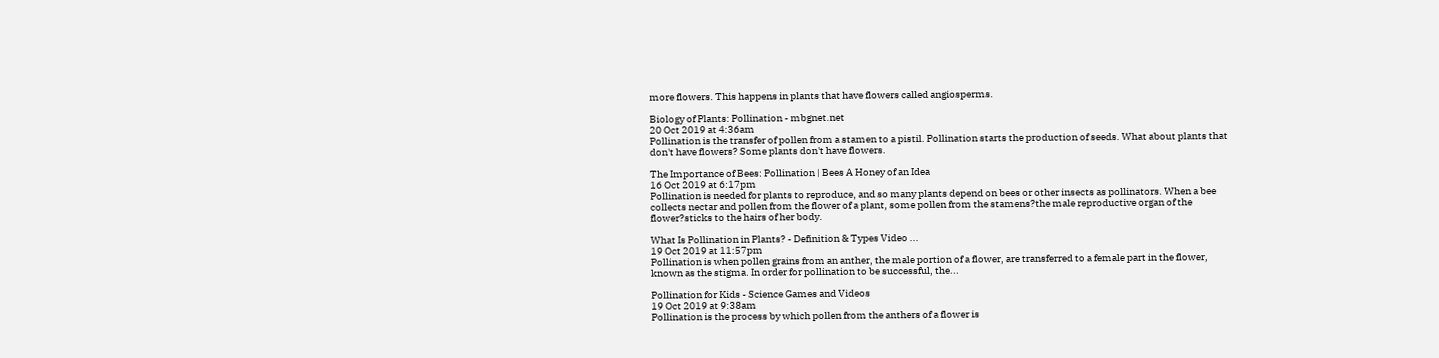more flowers. This happens in plants that have flowers called angiosperms.

Biology of Plants: Pollination - mbgnet.net
20 Oct 2019 at 4:36am
Pollination is the transfer of pollen from a stamen to a pistil. Pollination starts the production of seeds. What about plants that don't have flowers? Some plants don't have flowers.

The Importance of Bees: Pollination | Bees A Honey of an Idea
16 Oct 2019 at 6:17pm
Pollination is needed for plants to reproduce, and so many plants depend on bees or other insects as pollinators. When a bee collects nectar and pollen from the flower of a plant, some pollen from the stamens?the male reproductive organ of the flower?sticks to the hairs of her body.

What Is Pollination in Plants? - Definition & Types Video ...
19 Oct 2019 at 11:57pm
Pollination is when pollen grains from an anther, the male portion of a flower, are transferred to a female part in the flower, known as the stigma. In order for pollination to be successful, the...

Pollination for Kids - Science Games and Videos
19 Oct 2019 at 9:38am
Pollination is the process by which pollen from the anthers of a flower is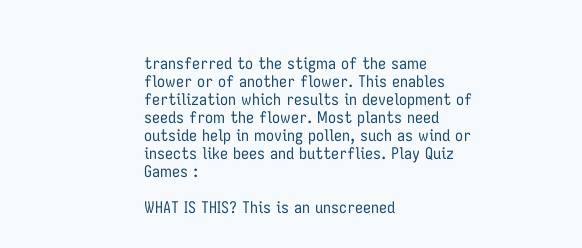transferred to the stigma of the same flower or of another flower. This enables fertilization which results in development of seeds from the flower. Most plants need outside help in moving pollen, such as wind or insects like bees and butterflies. Play Quiz Games :

WHAT IS THIS? This is an unscreened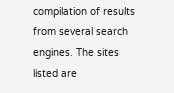compilation of results from several search engines. The sites listed are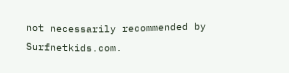not necessarily recommended by Surfnetkids.com.